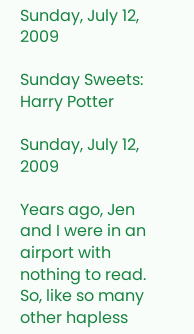Sunday, July 12, 2009

Sunday Sweets: Harry Potter

Sunday, July 12, 2009

Years ago, Jen and I were in an airport with nothing to read. So, like so many other hapless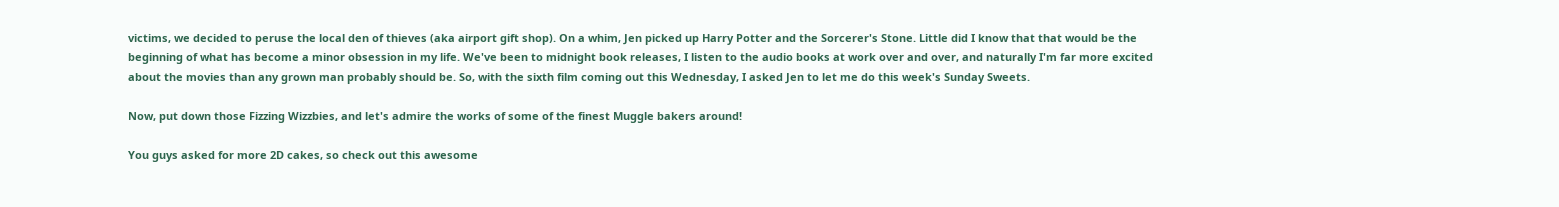victims, we decided to peruse the local den of thieves (aka airport gift shop). On a whim, Jen picked up Harry Potter and the Sorcerer's Stone. Little did I know that that would be the beginning of what has become a minor obsession in my life. We've been to midnight book releases, I listen to the audio books at work over and over, and naturally I'm far more excited about the movies than any grown man probably should be. So, with the sixth film coming out this Wednesday, I asked Jen to let me do this week's Sunday Sweets.

Now, put down those Fizzing Wizzbies, and let's admire the works of some of the finest Muggle bakers around!

You guys asked for more 2D cakes, so check out this awesome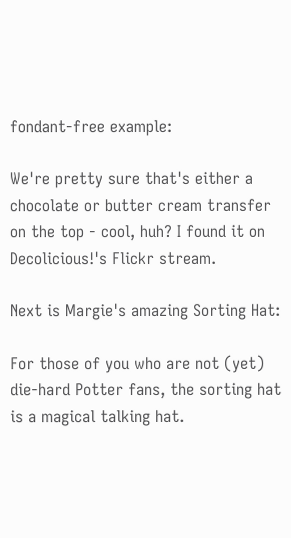fondant-free example:

We're pretty sure that's either a chocolate or butter cream transfer on the top - cool, huh? I found it on Decolicious!'s Flickr stream.

Next is Margie's amazing Sorting Hat:

For those of you who are not (yet) die-hard Potter fans, the sorting hat is a magical talking hat.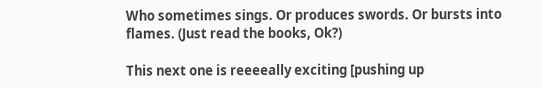Who sometimes sings. Or produces swords. Or bursts into flames. (Just read the books, Ok?)

This next one is reeeeally exciting [pushing up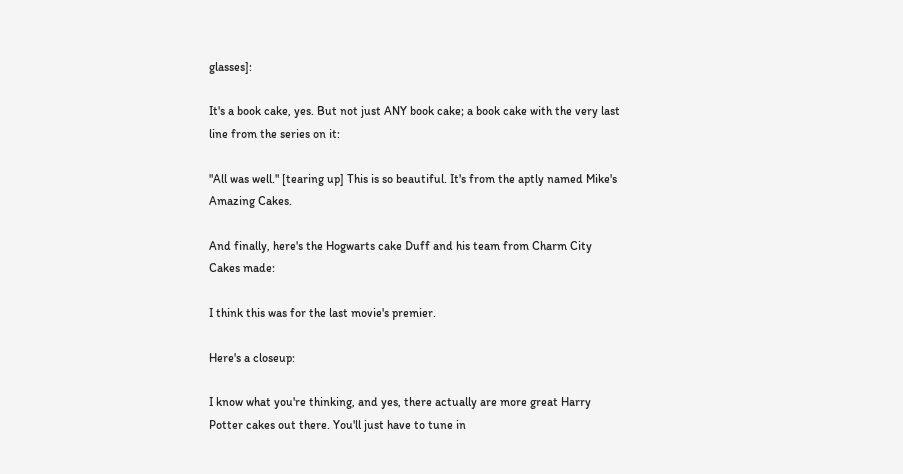glasses]:

It's a book cake, yes. But not just ANY book cake; a book cake with the very last line from the series on it:

"All was well." [tearing up] This is so beautiful. It's from the aptly named Mike's Amazing Cakes.

And finally, here's the Hogwarts cake Duff and his team from Charm City Cakes made:

I think this was for the last movie's premier.

Here's a closeup:

I know what you're thinking, and yes, there actually are more great Harry Potter cakes out there. You'll just have to tune in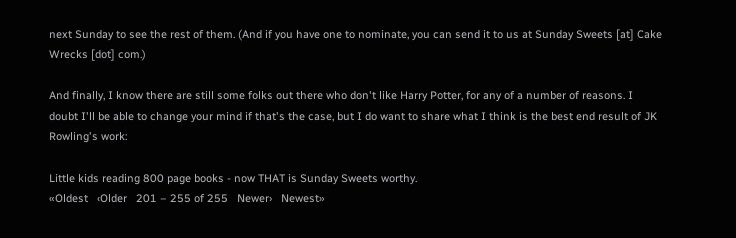next Sunday to see the rest of them. (And if you have one to nominate, you can send it to us at Sunday Sweets [at] Cake Wrecks [dot] com.)

And finally, I know there are still some folks out there who don't like Harry Potter, for any of a number of reasons. I doubt I'll be able to change your mind if that's the case, but I do want to share what I think is the best end result of JK Rowling's work:

Little kids reading 800 page books - now THAT is Sunday Sweets worthy.
«Oldest   ‹Older   201 – 255 of 255   Newer›   Newest»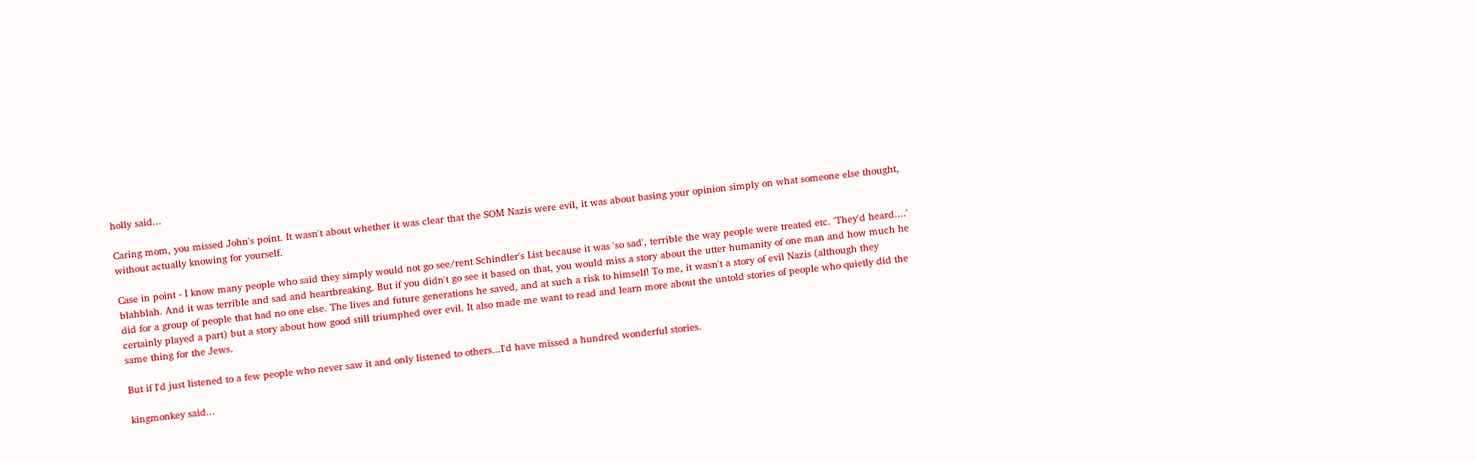holly said...

Caring mom, you missed John's point. It wasn't about whether it was clear that the SOM Nazis were evil, it was about basing your opinion simply on what someone else thought, without actually knowing for yourself.

Case in point - I know many people who said they simply would not go see/rent Schindler's List because it was 'so sad', terrible the way people were treated etc. 'They'd heard....' blahblah. And it was terrible and sad and heartbreaking. But if you didn't go see it based on that, you would miss a story about the utter humanity of one man and how much he did for a group of people that had no one else. The lives and future generations he saved, and at such a risk to himself! To me, it wasn't a story of evil Nazis (although they certainly played a part) but a story about how good still triumphed over evil. It also made me want to read and learn more about the untold stories of people who quietly did the same thing for the Jews.

But if I'd just listened to a few people who never saw it and only listened to others...I'd have missed a hundred wonderful stories.

kingmonkey said...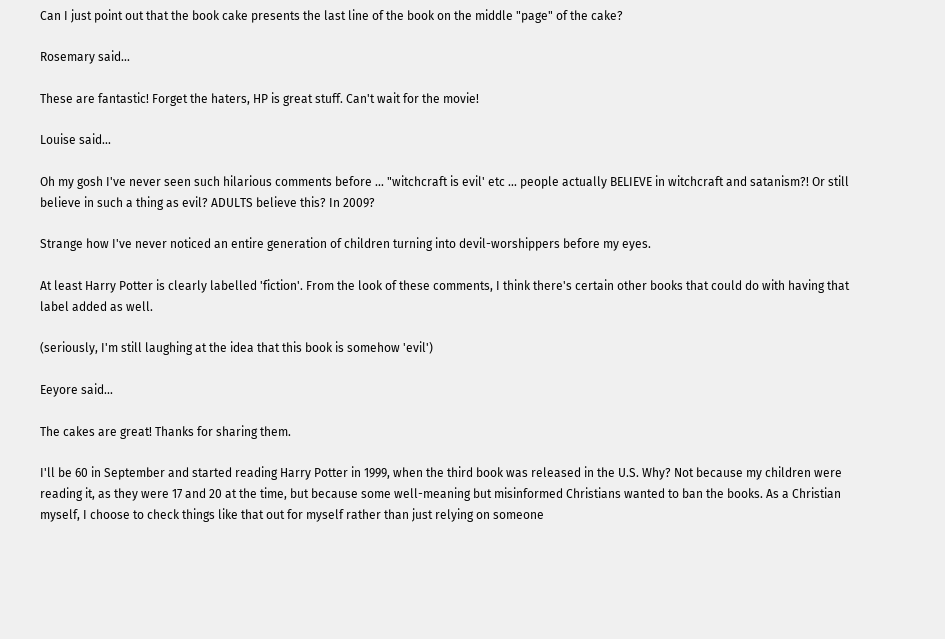Can I just point out that the book cake presents the last line of the book on the middle "page" of the cake?

Rosemary said...

These are fantastic! Forget the haters, HP is great stuff. Can't wait for the movie!

Louise said...

Oh my gosh I've never seen such hilarious comments before ... "witchcraft is evil' etc ... people actually BELIEVE in witchcraft and satanism?! Or still believe in such a thing as evil? ADULTS believe this? In 2009?

Strange how I've never noticed an entire generation of children turning into devil-worshippers before my eyes.

At least Harry Potter is clearly labelled 'fiction'. From the look of these comments, I think there's certain other books that could do with having that label added as well.

(seriously, I'm still laughing at the idea that this book is somehow 'evil')

Eeyore said...

The cakes are great! Thanks for sharing them.

I'll be 60 in September and started reading Harry Potter in 1999, when the third book was released in the U.S. Why? Not because my children were reading it, as they were 17 and 20 at the time, but because some well-meaning but misinformed Christians wanted to ban the books. As a Christian myself, I choose to check things like that out for myself rather than just relying on someone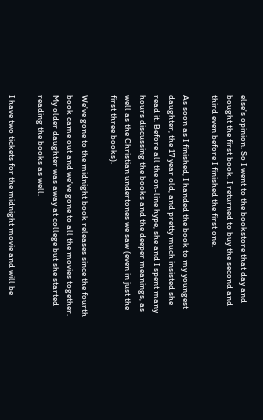else's opinion. So I went to the bookstore that day and bought the first book. I returned to buy the second and third even before I finished the first one.

As soon as I finished, I handed the book to my youngest daughter, the 17 year old, and pretty much insisted she read it. Before all the on-line hype, she and I spent many hours discussing the books and the deeper meanings, as well as the Christian undertones we saw (even in just the first three books).

We've gone to the midnight book releases since the fourth book came out and we've gone to all the movies together. My older daughter was away at college but she started reading the books as well.

I have two tickets for the midnight movie and will be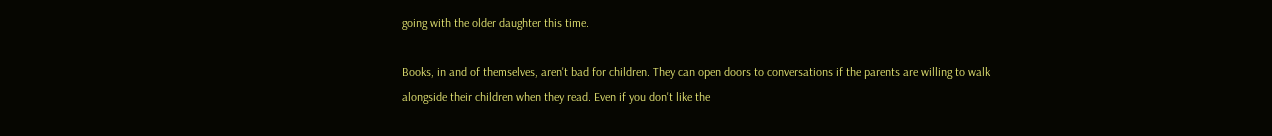going with the older daughter this time.

Books, in and of themselves, aren't bad for children. They can open doors to conversations if the parents are willing to walk alongside their children when they read. Even if you don't like the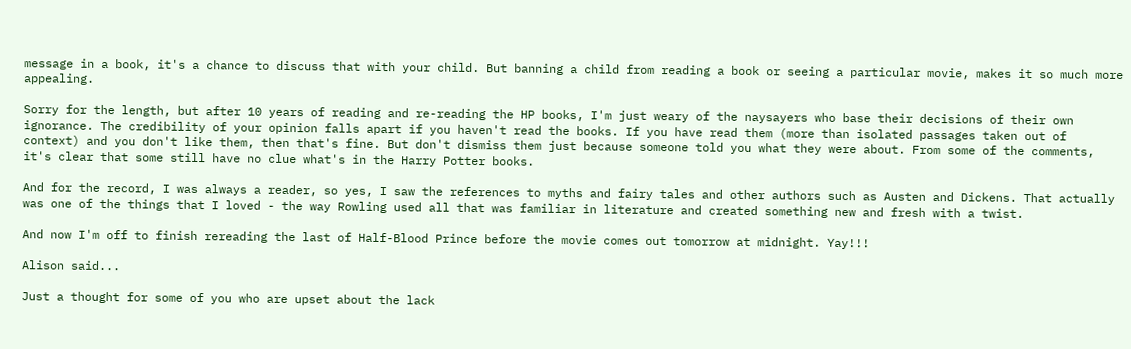message in a book, it's a chance to discuss that with your child. But banning a child from reading a book or seeing a particular movie, makes it so much more appealing.

Sorry for the length, but after 10 years of reading and re-reading the HP books, I'm just weary of the naysayers who base their decisions of their own ignorance. The credibility of your opinion falls apart if you haven't read the books. If you have read them (more than isolated passages taken out of context) and you don't like them, then that's fine. But don't dismiss them just because someone told you what they were about. From some of the comments, it's clear that some still have no clue what's in the Harry Potter books.

And for the record, I was always a reader, so yes, I saw the references to myths and fairy tales and other authors such as Austen and Dickens. That actually was one of the things that I loved - the way Rowling used all that was familiar in literature and created something new and fresh with a twist.

And now I'm off to finish rereading the last of Half-Blood Prince before the movie comes out tomorrow at midnight. Yay!!!

Alison said...

Just a thought for some of you who are upset about the lack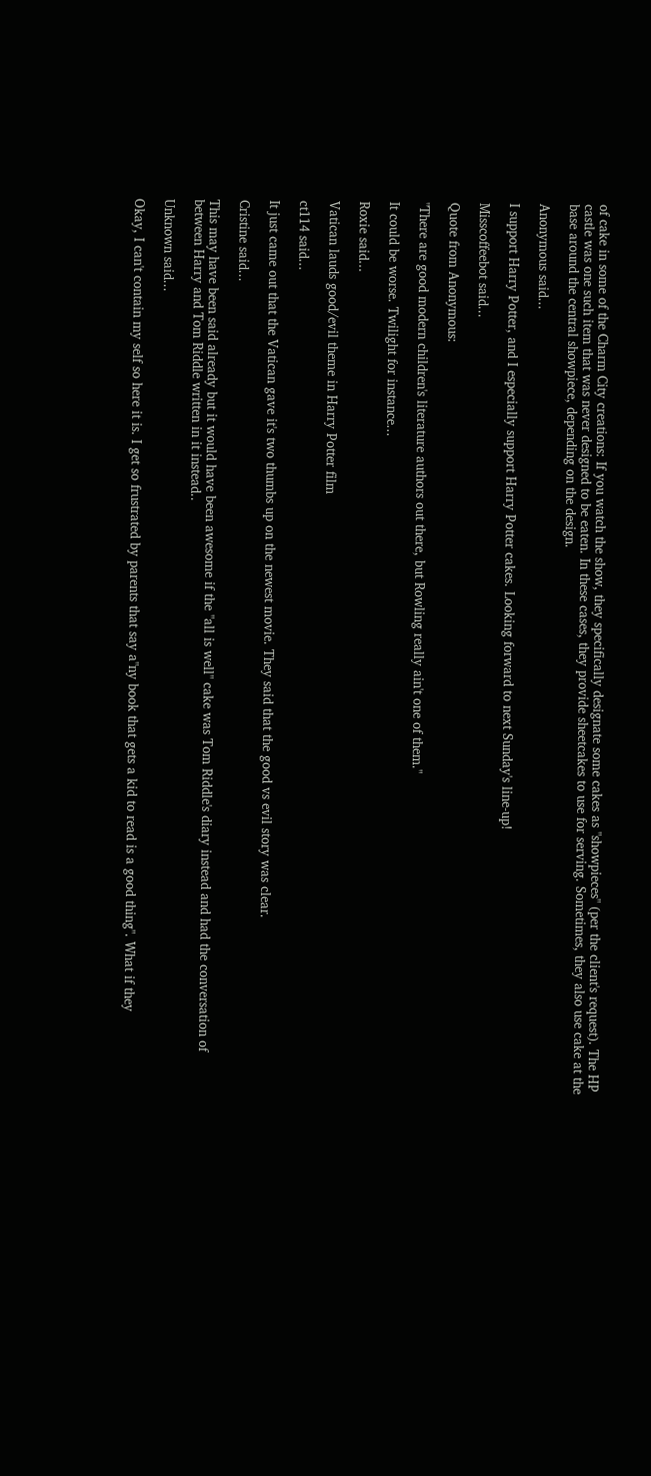of cake in some of the Charm City creations: If you watch the show, they specifically designate some cakes as "showpieces" (per the client's request). The HP castle was one such item that was never designed to be eaten. In these cases, they provide sheetcakes to use for serving. Sometimes, they also use cake at the base around the central showpiece, depending on the design.

Anonymous said...

I support Harry Potter, and I especially support Harry Potter cakes. Looking forward to next Sunday's line-up!

Misscoffeebot said...

Quote from Anonymous:

"There are good modern children's literature authors out there, but Rowling really ain't one of them."

It could be worse. Twilight for instance...

Roxie said...

Vatican lauds good/evil theme in Harry Potter film

ct114 said...

It just came out that the Vatican gave it's two thumbs up on the newest movie. They said that the good vs evil story was clear.

Cristine said...

This may have been said already but it would have been awesome if the "all is well" cake was Tom Riddle's diary instead and had the conversation of between Harry and Tom Riddle written in it instead..

Unknown said...

Okay, I can't contain my self so here it is. I get so frustrated by parents that say a"ny book that gets a kid to read is a good thing". What if they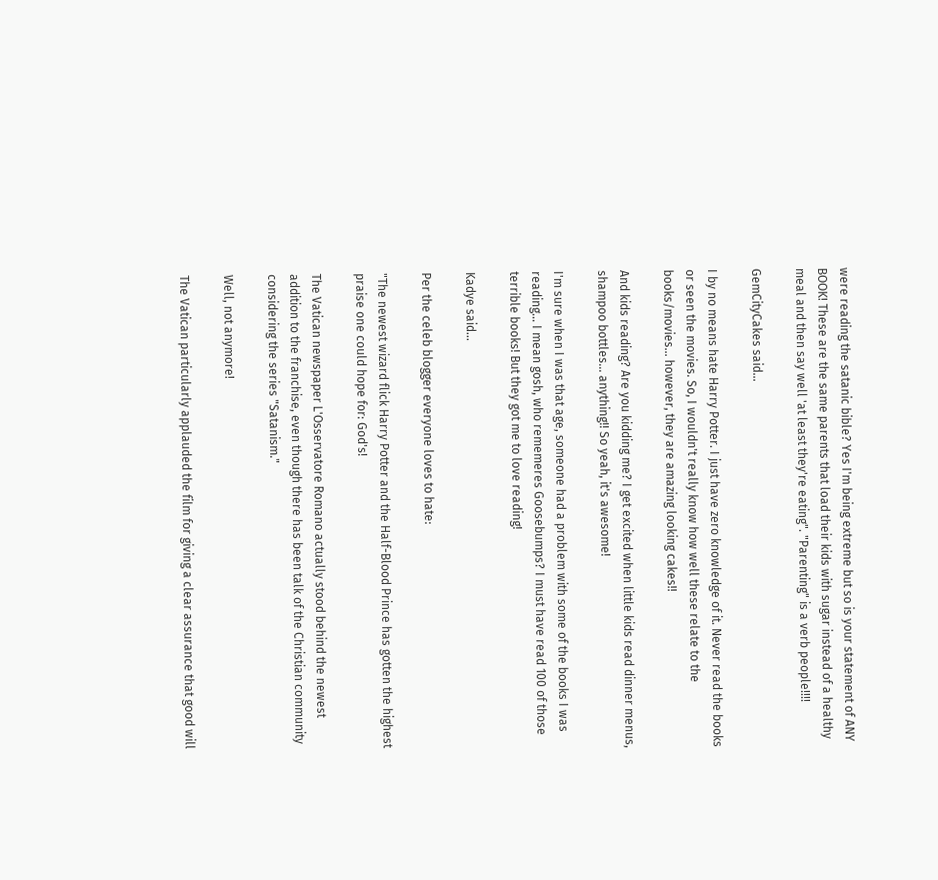were reading the satanic bible? Yes I'm being extreme but so is your statement of ANY BOOK! These are the same parents that load their kids with sugar instead of a healthy meal and then say well 'at least they're eating". "Parenting" is a verb people!!!!

GemCityCakes said...

I by no means hate Harry Potter. I just have zero knowledge of it. Never read the books or seen the movies. So, I wouldn't really know how well these relate to the books/movies... however, they are amazing looking cakes!!

And kids reading? Are you kidding me? I get excited when little kids read dinner menus, shampoo bottles... anything!! So yeah, it's awesome!

I'm sure when I was that age, someone had a problem with some of the books I was reading... I mean gosh, who rememeres Goosebumps? I must have read 100 of those terrible books! But they got me to love reading!

Kadye said...

Per the celeb blogger everyone loves to hate:

"The newest wizard flick Harry Potter and the Half-Blood Prince has gotten the highest praise one could hope for: God's!

The Vatican newspaper L'Osservatore Romano actually stood behind the newest addition to the franchise, even though there has been talk of the Christian community considering the series "Satanism."

Well, not anymore!

The Vatican particularly applauded the film for giving a clear assurance that good will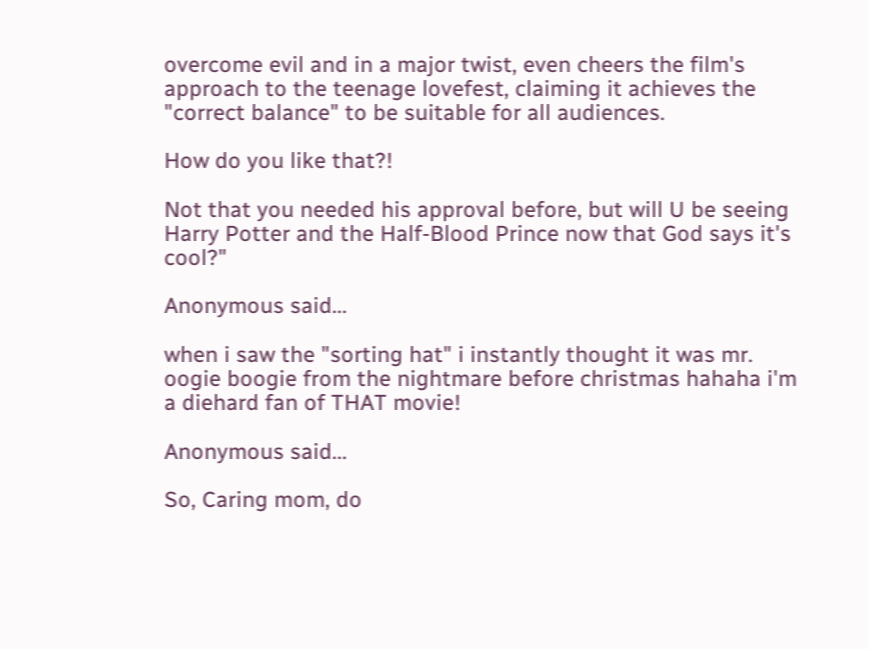overcome evil and in a major twist, even cheers the film's approach to the teenage lovefest, claiming it achieves the "correct balance" to be suitable for all audiences.

How do you like that?!

Not that you needed his approval before, but will U be seeing Harry Potter and the Half-Blood Prince now that God says it's cool?"

Anonymous said...

when i saw the "sorting hat" i instantly thought it was mr. oogie boogie from the nightmare before christmas hahaha i'm a diehard fan of THAT movie!

Anonymous said...

So, Caring mom, do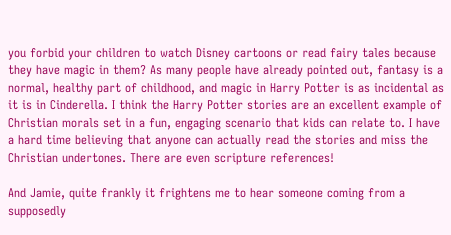you forbid your children to watch Disney cartoons or read fairy tales because they have magic in them? As many people have already pointed out, fantasy is a normal, healthy part of childhood, and magic in Harry Potter is as incidental as it is in Cinderella. I think the Harry Potter stories are an excellent example of Christian morals set in a fun, engaging scenario that kids can relate to. I have a hard time believing that anyone can actually read the stories and miss the Christian undertones. There are even scripture references!

And Jamie, quite frankly it frightens me to hear someone coming from a supposedly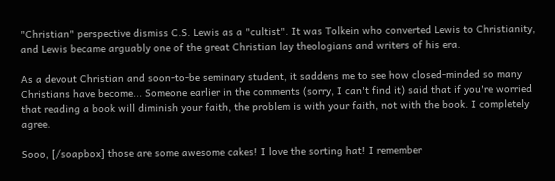"Christian" perspective dismiss C.S. Lewis as a "cultist". It was Tolkein who converted Lewis to Christianity, and Lewis became arguably one of the great Christian lay theologians and writers of his era.

As a devout Christian and soon-to-be seminary student, it saddens me to see how closed-minded so many Christians have become... Someone earlier in the comments (sorry, I can't find it) said that if you're worried that reading a book will diminish your faith, the problem is with your faith, not with the book. I completely agree.

Sooo, [/soapbox] those are some awesome cakes! I love the sorting hat! I remember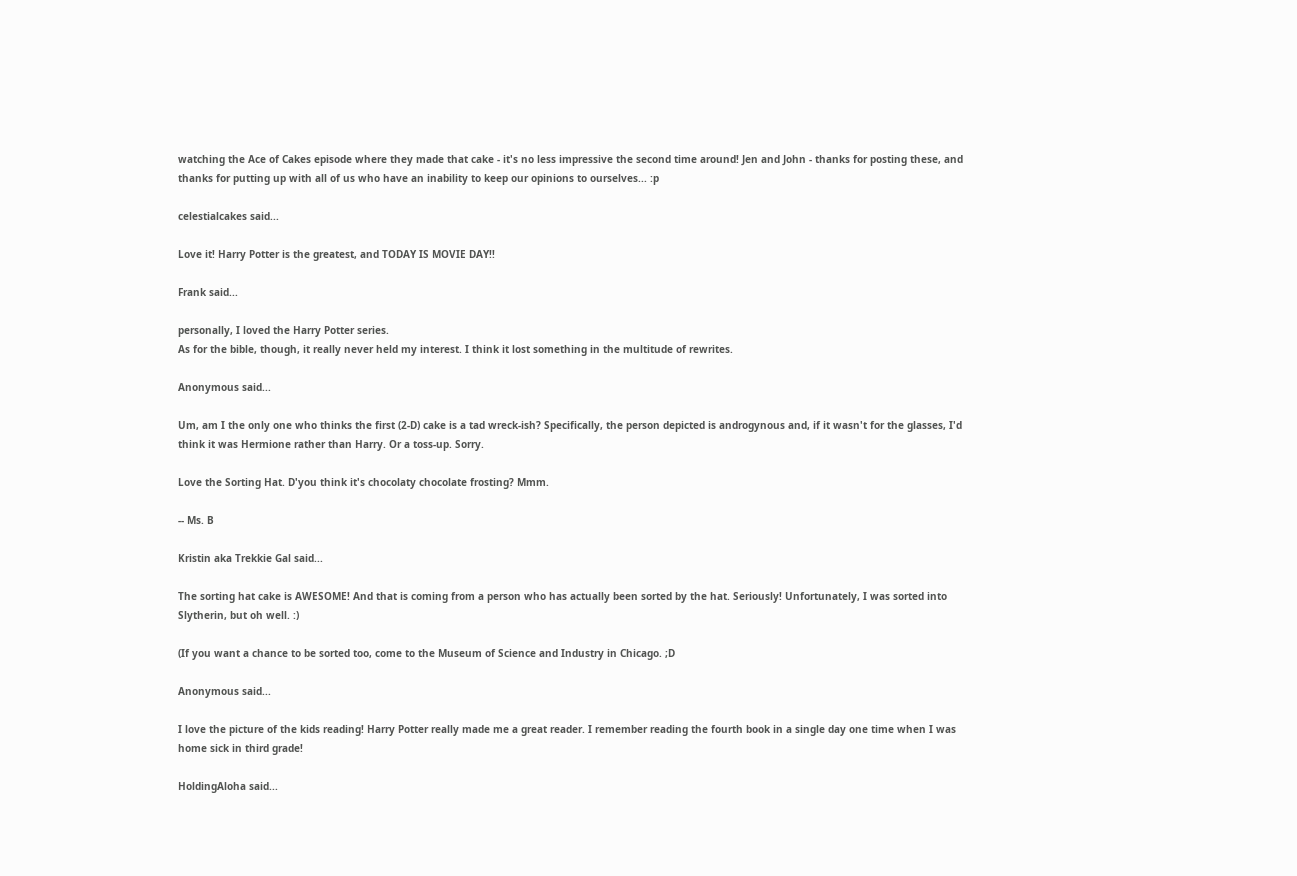watching the Ace of Cakes episode where they made that cake - it's no less impressive the second time around! Jen and John - thanks for posting these, and thanks for putting up with all of us who have an inability to keep our opinions to ourselves... :p

celestialcakes said...

Love it! Harry Potter is the greatest, and TODAY IS MOVIE DAY!!

Frank said...

personally, I loved the Harry Potter series.
As for the bible, though, it really never held my interest. I think it lost something in the multitude of rewrites.

Anonymous said...

Um, am I the only one who thinks the first (2-D) cake is a tad wreck-ish? Specifically, the person depicted is androgynous and, if it wasn't for the glasses, I'd think it was Hermione rather than Harry. Or a toss-up. Sorry.

Love the Sorting Hat. D'you think it's chocolaty chocolate frosting? Mmm.

-- Ms. B

Kristin aka Trekkie Gal said...

The sorting hat cake is AWESOME! And that is coming from a person who has actually been sorted by the hat. Seriously! Unfortunately, I was sorted into Slytherin, but oh well. :)

(If you want a chance to be sorted too, come to the Museum of Science and Industry in Chicago. ;D

Anonymous said...

I love the picture of the kids reading! Harry Potter really made me a great reader. I remember reading the fourth book in a single day one time when I was home sick in third grade!

HoldingAloha said...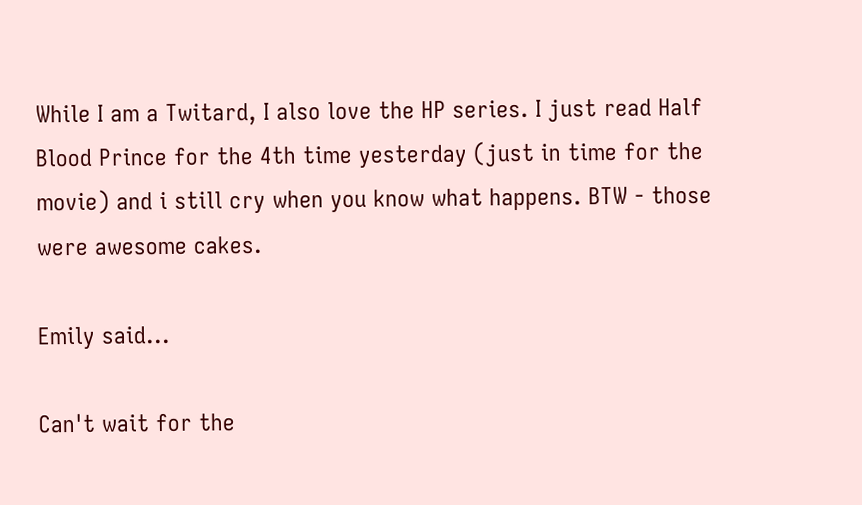While I am a Twitard, I also love the HP series. I just read Half Blood Prince for the 4th time yesterday (just in time for the movie) and i still cry when you know what happens. BTW - those were awesome cakes.

Emily said...

Can't wait for the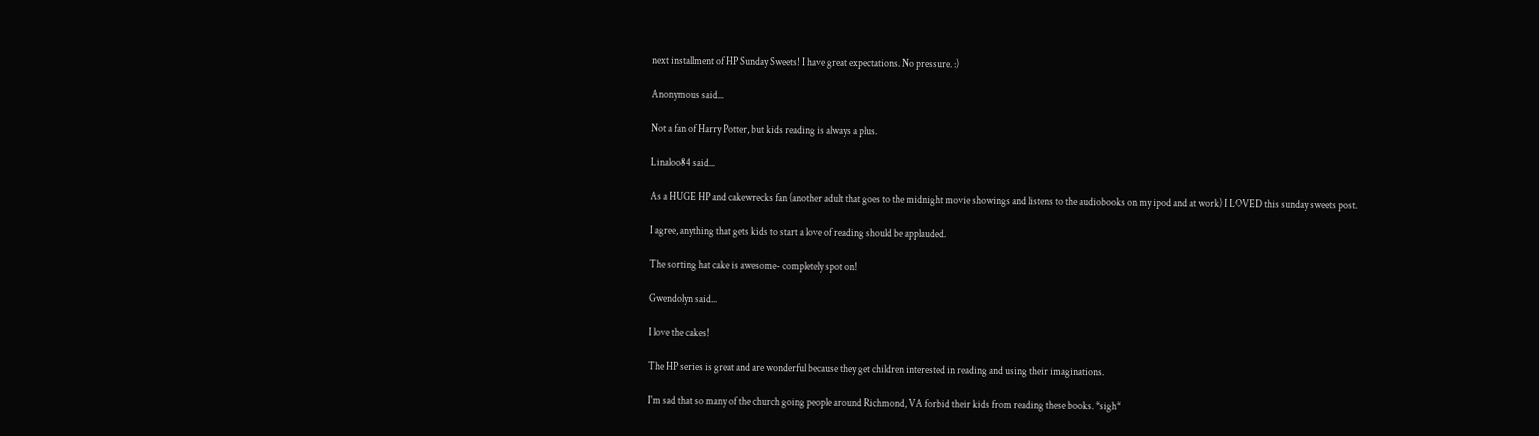next installment of HP Sunday Sweets! I have great expectations. No pressure. :)

Anonymous said...

Not a fan of Harry Potter, but kids reading is always a plus.

Linaloo84 said...

As a HUGE HP and cakewrecks fan (another adult that goes to the midnight movie showings and listens to the audiobooks on my ipod and at work) I LOVED this sunday sweets post.

I agree, anything that gets kids to start a love of reading should be applauded.

The sorting hat cake is awesome- completely spot on!

Gwendolyn said...

I love the cakes!

The HP series is great and are wonderful because they get children interested in reading and using their imaginations.

I'm sad that so many of the church going people around Richmond, VA forbid their kids from reading these books. *sigh*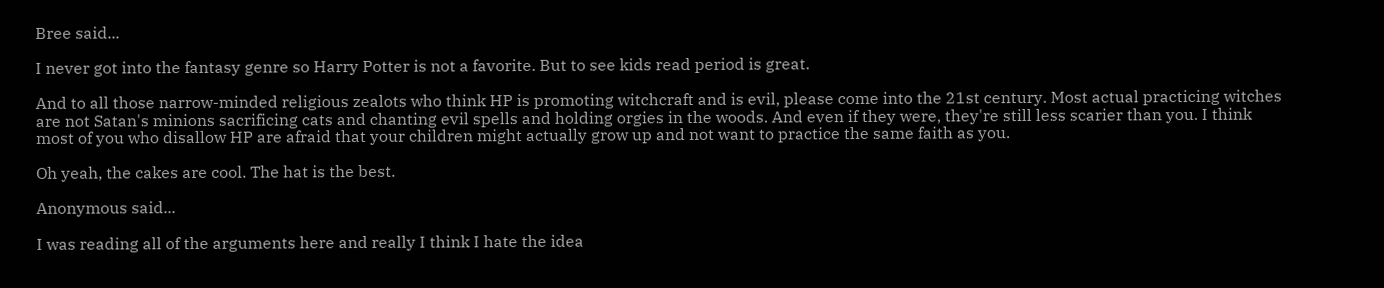Bree said...

I never got into the fantasy genre so Harry Potter is not a favorite. But to see kids read period is great.

And to all those narrow-minded religious zealots who think HP is promoting witchcraft and is evil, please come into the 21st century. Most actual practicing witches are not Satan's minions sacrificing cats and chanting evil spells and holding orgies in the woods. And even if they were, they're still less scarier than you. I think most of you who disallow HP are afraid that your children might actually grow up and not want to practice the same faith as you.

Oh yeah, the cakes are cool. The hat is the best.

Anonymous said...

I was reading all of the arguments here and really I think I hate the idea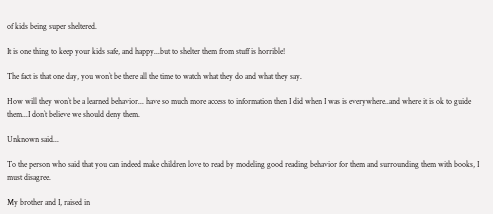of kids being super sheltered.

It is one thing to keep your kids safe, and happy...but to shelter them from stuff is horrible!

The fact is that one day, you won`t be there all the time to watch what they do and what they say.

How will they won`t be a learned behavior... have so much more access to information then I did when I was is everywhere..and where it is ok to guide them...I don`t believe we should deny them.

Unknown said...

To the person who said that you can indeed make children love to read by modeling good reading behavior for them and surrounding them with books, I must disagree.

My brother and I, raised in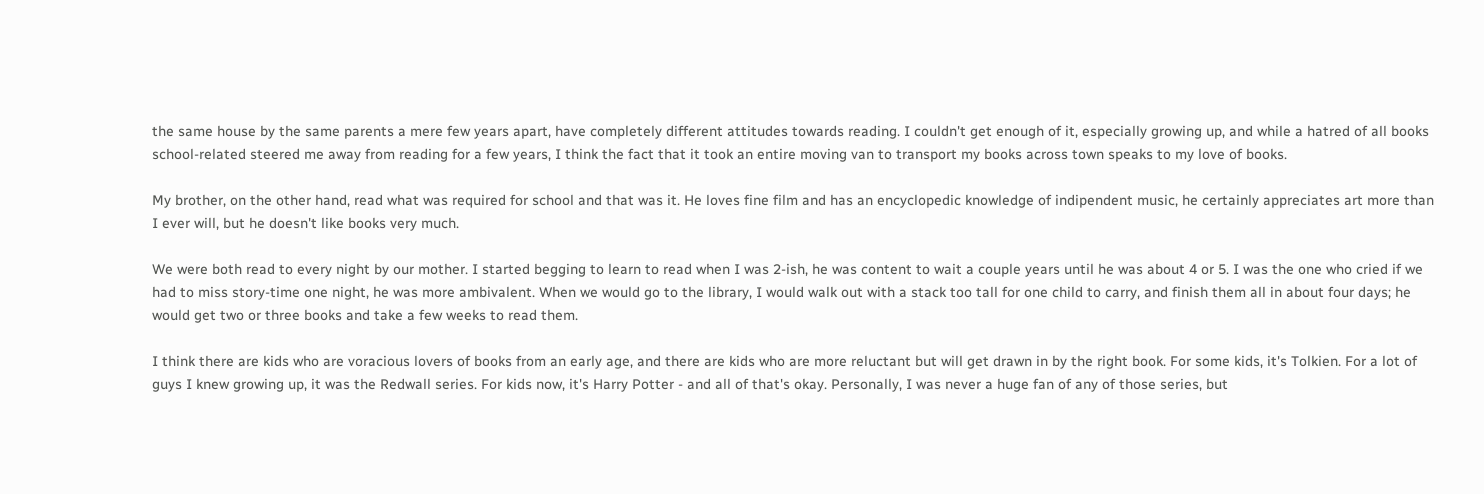the same house by the same parents a mere few years apart, have completely different attitudes towards reading. I couldn't get enough of it, especially growing up, and while a hatred of all books school-related steered me away from reading for a few years, I think the fact that it took an entire moving van to transport my books across town speaks to my love of books.

My brother, on the other hand, read what was required for school and that was it. He loves fine film and has an encyclopedic knowledge of indipendent music, he certainly appreciates art more than I ever will, but he doesn't like books very much.

We were both read to every night by our mother. I started begging to learn to read when I was 2-ish, he was content to wait a couple years until he was about 4 or 5. I was the one who cried if we had to miss story-time one night, he was more ambivalent. When we would go to the library, I would walk out with a stack too tall for one child to carry, and finish them all in about four days; he would get two or three books and take a few weeks to read them.

I think there are kids who are voracious lovers of books from an early age, and there are kids who are more reluctant but will get drawn in by the right book. For some kids, it's Tolkien. For a lot of guys I knew growing up, it was the Redwall series. For kids now, it's Harry Potter - and all of that's okay. Personally, I was never a huge fan of any of those series, but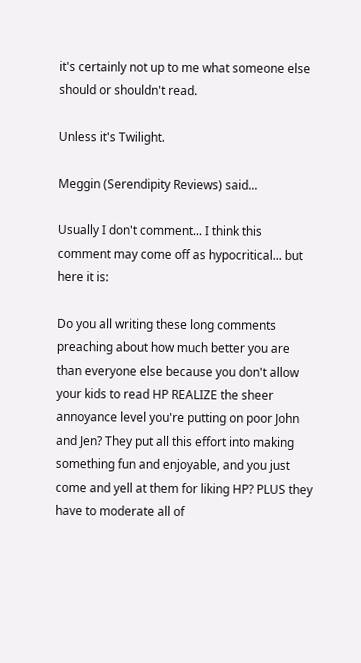it's certainly not up to me what someone else should or shouldn't read.

Unless it's Twilight.

Meggin (Serendipity Reviews) said...

Usually I don't comment... I think this comment may come off as hypocritical... but here it is:

Do you all writing these long comments preaching about how much better you are than everyone else because you don't allow your kids to read HP REALIZE the sheer annoyance level you're putting on poor John and Jen? They put all this effort into making something fun and enjoyable, and you just come and yell at them for liking HP? PLUS they have to moderate all of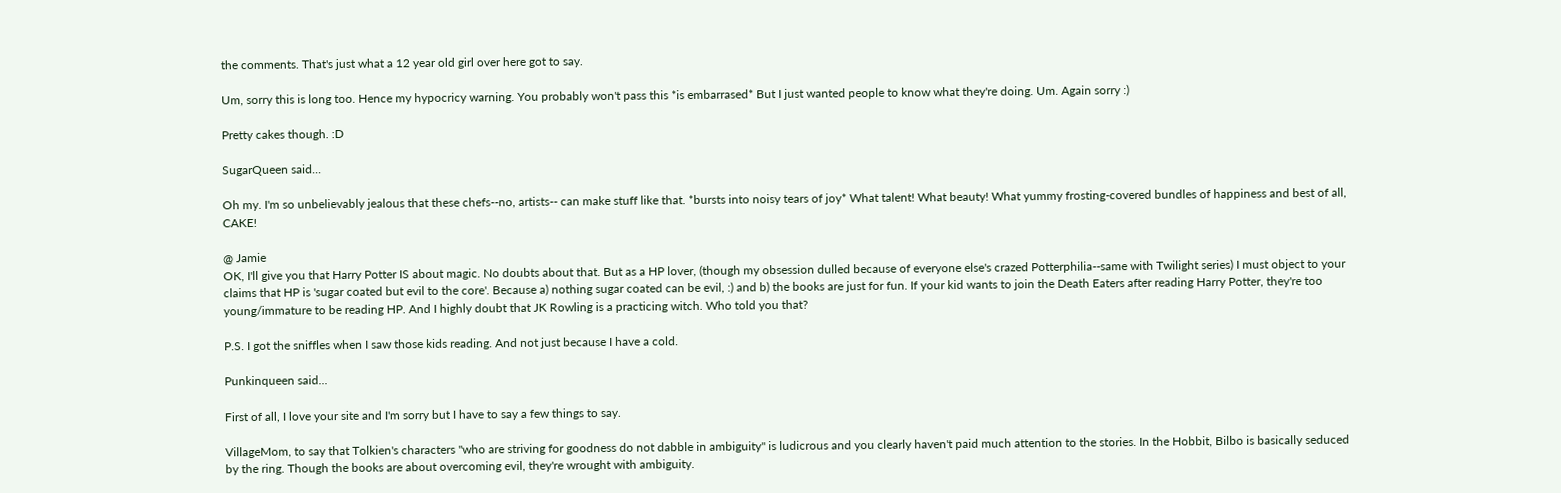the comments. That's just what a 12 year old girl over here got to say.

Um, sorry this is long too. Hence my hypocricy warning. You probably won't pass this *is embarrased* But I just wanted people to know what they're doing. Um. Again sorry :)

Pretty cakes though. :D

SugarQueen said...

Oh my. I'm so unbelievably jealous that these chefs--no, artists-- can make stuff like that. *bursts into noisy tears of joy* What talent! What beauty! What yummy frosting-covered bundles of happiness and best of all, CAKE!

@ Jamie
OK, I'll give you that Harry Potter IS about magic. No doubts about that. But as a HP lover, (though my obsession dulled because of everyone else's crazed Potterphilia--same with Twilight series) I must object to your claims that HP is 'sugar coated but evil to the core'. Because a) nothing sugar coated can be evil, :) and b) the books are just for fun. If your kid wants to join the Death Eaters after reading Harry Potter, they're too young/immature to be reading HP. And I highly doubt that JK Rowling is a practicing witch. Who told you that?

P.S. I got the sniffles when I saw those kids reading. And not just because I have a cold.

Punkinqueen said...

First of all, I love your site and I'm sorry but I have to say a few things to say.

VillageMom, to say that Tolkien's characters "who are striving for goodness do not dabble in ambiguity" is ludicrous and you clearly haven't paid much attention to the stories. In the Hobbit, Bilbo is basically seduced by the ring. Though the books are about overcoming evil, they're wrought with ambiguity.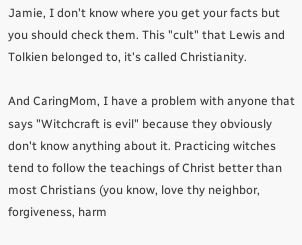Jamie, I don't know where you get your facts but you should check them. This "cult" that Lewis and Tolkien belonged to, it's called Christianity.

And CaringMom, I have a problem with anyone that says "Witchcraft is evil" because they obviously don't know anything about it. Practicing witches tend to follow the teachings of Christ better than most Christians (you know, love thy neighbor, forgiveness, harm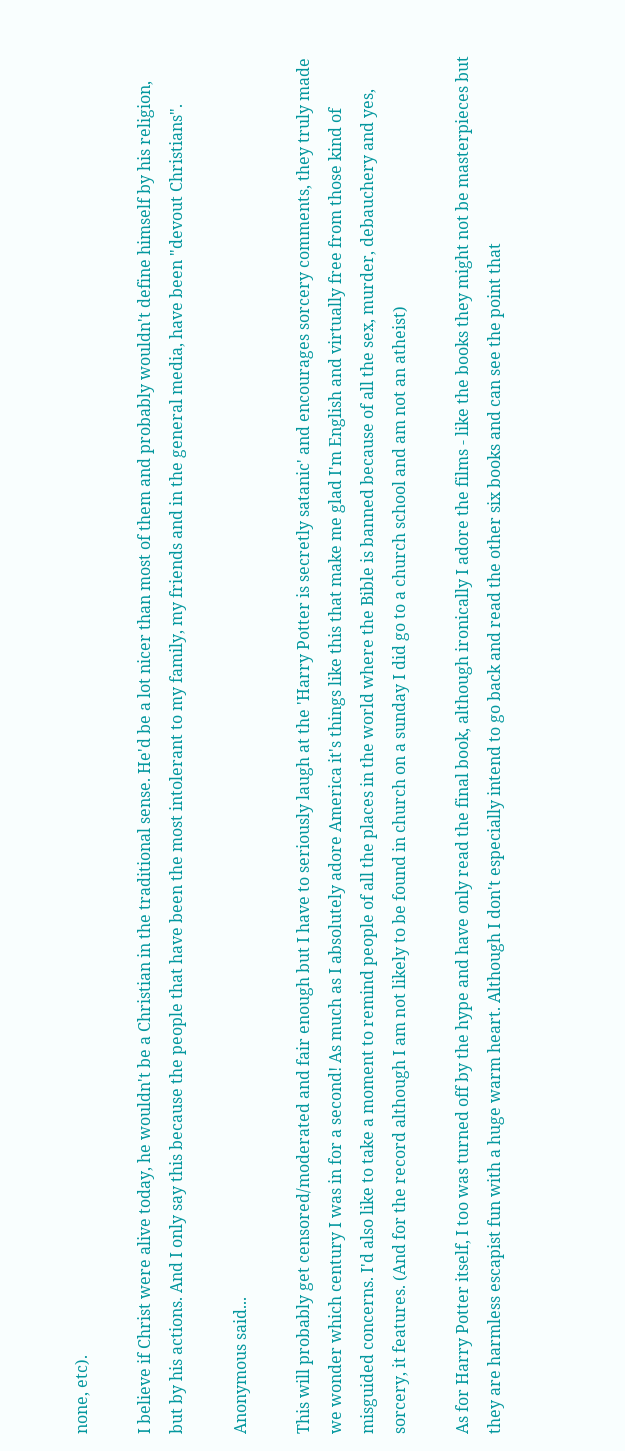none, etc).

I believe if Christ were alive today, he wouldn't be a Christian in the traditional sense. He'd be a lot nicer than most of them and probably wouldn't define himself by his religion, but by his actions. And I only say this because the people that have been the most intolerant to my family, my friends and in the general media, have been "devout Christians".

Anonymous said...

This will probably get censored/moderated and fair enough but I have to seriously laugh at the 'Harry Potter is secretly satanic' and encourages sorcery comments, they truly made we wonder which century I was in for a second! As much as I absolutely adore America it's things like this that make me glad I'm English and virtually free from those kind of misguided concerns. I'd also like to take a moment to remind people of all the places in the world where the Bible is banned because of all the sex, murder, debauchery and yes, sorcery, it features. (And for the record although I am not likely to be found in church on a sunday I did go to a church school and am not an atheist)

As for Harry Potter itself, I too was turned off by the hype and have only read the final book, although ironically I adore the films - like the books they might not be masterpieces but they are harmless escapist fun with a huge warm heart. Although I don't especially intend to go back and read the other six books and can see the point that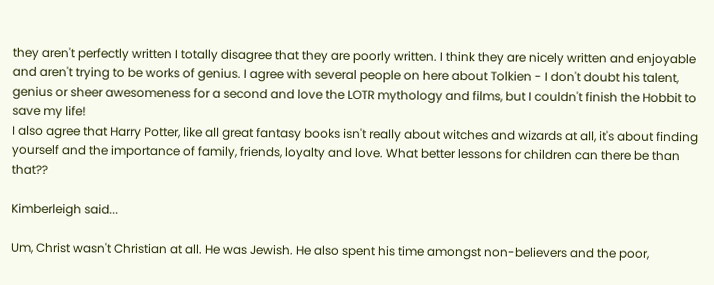they aren't perfectly written I totally disagree that they are poorly written. I think they are nicely written and enjoyable and aren't trying to be works of genius. I agree with several people on here about Tolkien - I don't doubt his talent, genius or sheer awesomeness for a second and love the LOTR mythology and films, but I couldn't finish the Hobbit to save my life!
I also agree that Harry Potter, like all great fantasy books isn't really about witches and wizards at all, it's about finding yourself and the importance of family, friends, loyalty and love. What better lessons for children can there be than that??

Kimberleigh said...

Um, Christ wasn't Christian at all. He was Jewish. He also spent his time amongst non-believers and the poor,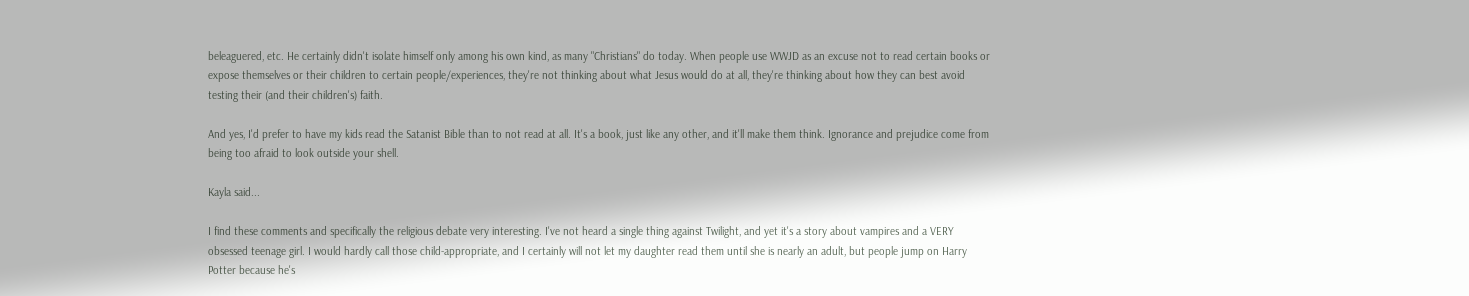beleaguered, etc. He certainly didn't isolate himself only among his own kind, as many "Christians" do today. When people use WWJD as an excuse not to read certain books or expose themselves or their children to certain people/experiences, they're not thinking about what Jesus would do at all, they're thinking about how they can best avoid testing their (and their children's) faith.

And yes, I'd prefer to have my kids read the Satanist Bible than to not read at all. It's a book, just like any other, and it'll make them think. Ignorance and prejudice come from being too afraid to look outside your shell.

Kayla said...

I find these comments and specifically the religious debate very interesting. I've not heard a single thing against Twilight, and yet it's a story about vampires and a VERY obsessed teenage girl. I would hardly call those child-appropriate, and I certainly will not let my daughter read them until she is nearly an adult, but people jump on Harry Potter because he's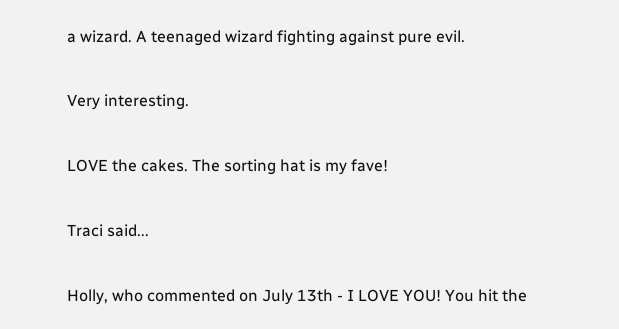a wizard. A teenaged wizard fighting against pure evil.

Very interesting.

LOVE the cakes. The sorting hat is my fave!

Traci said...

Holly, who commented on July 13th - I LOVE YOU! You hit the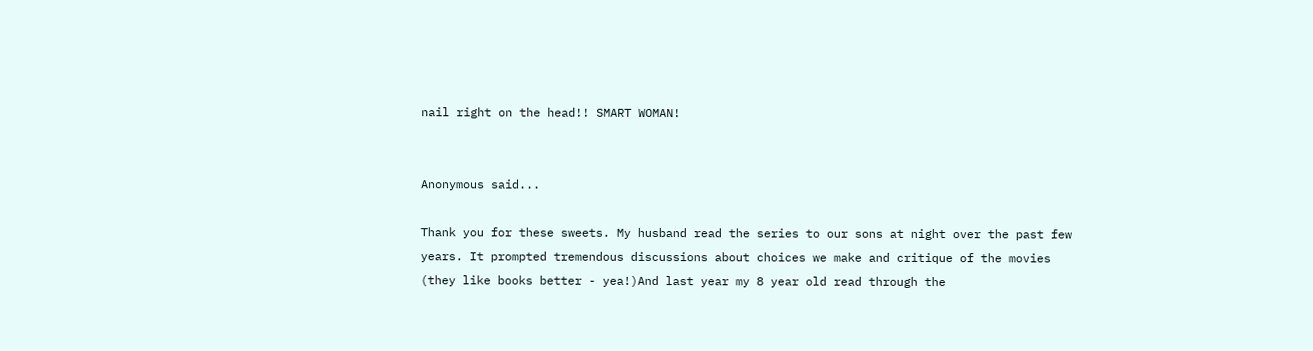nail right on the head!! SMART WOMAN!


Anonymous said...

Thank you for these sweets. My husband read the series to our sons at night over the past few years. It prompted tremendous discussions about choices we make and critique of the movies (they like books better - yea!)And last year my 8 year old read through the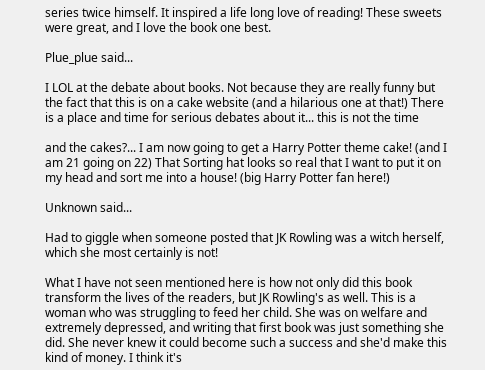series twice himself. It inspired a life long love of reading! These sweets were great, and I love the book one best.

Plue_plue said...

I LOL at the debate about books. Not because they are really funny but the fact that this is on a cake website (and a hilarious one at that!) There is a place and time for serious debates about it... this is not the time

and the cakes?... I am now going to get a Harry Potter theme cake! (and I am 21 going on 22) That Sorting hat looks so real that I want to put it on my head and sort me into a house! (big Harry Potter fan here!)

Unknown said...

Had to giggle when someone posted that JK Rowling was a witch herself, which she most certainly is not!

What I have not seen mentioned here is how not only did this book transform the lives of the readers, but JK Rowling's as well. This is a woman who was struggling to feed her child. She was on welfare and extremely depressed, and writing that first book was just something she did. She never knew it could become such a success and she'd make this kind of money. I think it's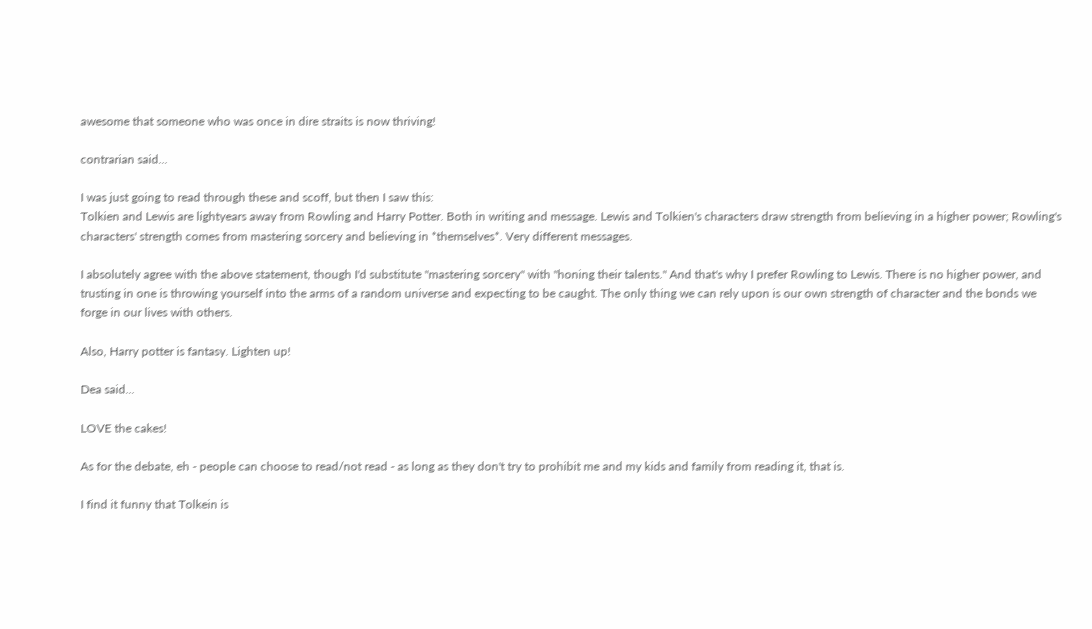awesome that someone who was once in dire straits is now thriving!

contrarian said...

I was just going to read through these and scoff, but then I saw this:
Tolkien and Lewis are lightyears away from Rowling and Harry Potter. Both in writing and message. Lewis and Tolkien's characters draw strength from believing in a higher power; Rowling's characters' strength comes from mastering sorcery and believing in *themselves*. Very different messages.

I absolutely agree with the above statement, though I'd substitute "mastering sorcery" with "honing their talents." And that's why I prefer Rowling to Lewis. There is no higher power, and trusting in one is throwing yourself into the arms of a random universe and expecting to be caught. The only thing we can rely upon is our own strength of character and the bonds we forge in our lives with others.

Also, Harry potter is fantasy. Lighten up!

Dea said...

LOVE the cakes!

As for the debate, eh - people can choose to read/not read - as long as they don't try to prohibit me and my kids and family from reading it, that is.

I find it funny that Tolkein is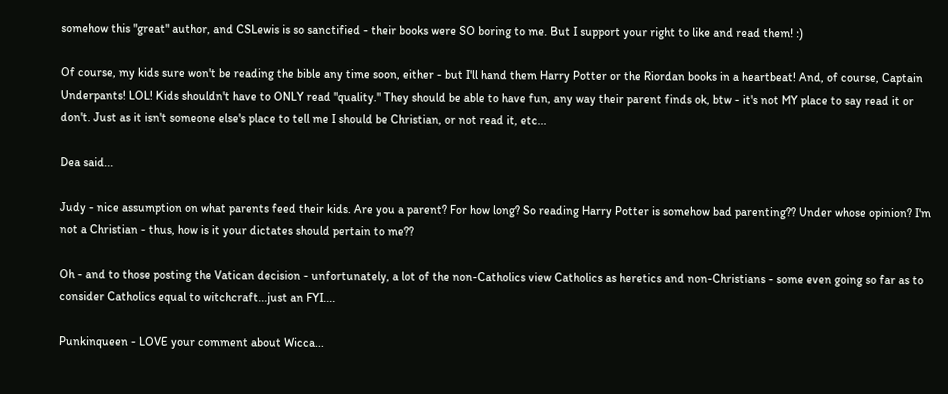somehow this "great" author, and CSLewis is so sanctified - their books were SO boring to me. But I support your right to like and read them! :)

Of course, my kids sure won't be reading the bible any time soon, either - but I'll hand them Harry Potter or the Riordan books in a heartbeat! And, of course, Captain Underpants! LOL! Kids shouldn't have to ONLY read "quality." They should be able to have fun, any way their parent finds ok, btw - it's not MY place to say read it or don't. Just as it isn't someone else's place to tell me I should be Christian, or not read it, etc...

Dea said...

Judy - nice assumption on what parents feed their kids. Are you a parent? For how long? So reading Harry Potter is somehow bad parenting?? Under whose opinion? I'm not a Christian - thus, how is it your dictates should pertain to me??

Oh - and to those posting the Vatican decision - unfortunately, a lot of the non-Catholics view Catholics as heretics and non-Christians - some even going so far as to consider Catholics equal to witchcraft...just an FYI....

Punkinqueen - LOVE your comment about Wicca...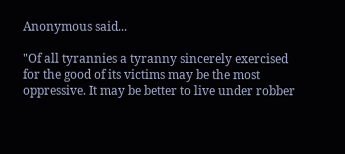Anonymous said...

"Of all tyrannies a tyranny sincerely exercised for the good of its victims may be the most oppressive. It may be better to live under robber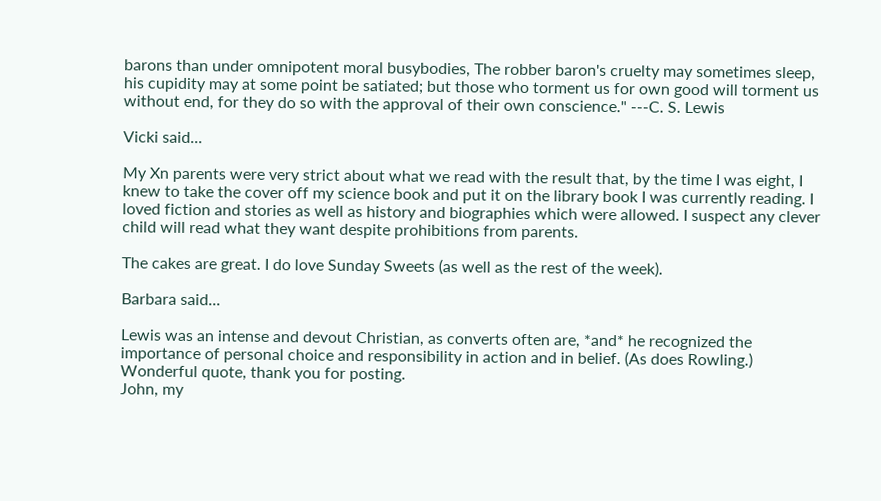barons than under omnipotent moral busybodies, The robber baron's cruelty may sometimes sleep, his cupidity may at some point be satiated; but those who torment us for own good will torment us without end, for they do so with the approval of their own conscience." ---C. S. Lewis

Vicki said...

My Xn parents were very strict about what we read with the result that, by the time I was eight, I knew to take the cover off my science book and put it on the library book I was currently reading. I loved fiction and stories as well as history and biographies which were allowed. I suspect any clever child will read what they want despite prohibitions from parents.

The cakes are great. I do love Sunday Sweets (as well as the rest of the week).

Barbara said...

Lewis was an intense and devout Christian, as converts often are, *and* he recognized the importance of personal choice and responsibility in action and in belief. (As does Rowling.) Wonderful quote, thank you for posting.
John, my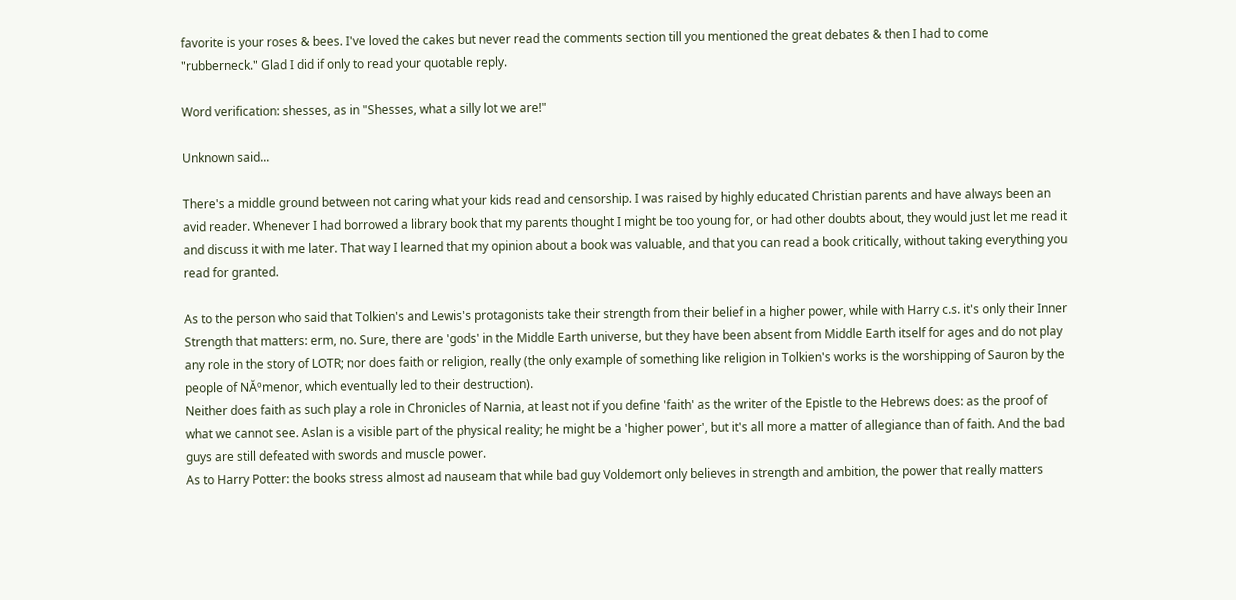favorite is your roses & bees. I've loved the cakes but never read the comments section till you mentioned the great debates & then I had to come "rubberneck." Glad I did if only to read your quotable reply.

Word verification: shesses, as in "Shesses, what a silly lot we are!"

Unknown said...

There's a middle ground between not caring what your kids read and censorship. I was raised by highly educated Christian parents and have always been an avid reader. Whenever I had borrowed a library book that my parents thought I might be too young for, or had other doubts about, they would just let me read it and discuss it with me later. That way I learned that my opinion about a book was valuable, and that you can read a book critically, without taking everything you read for granted.

As to the person who said that Tolkien's and Lewis's protagonists take their strength from their belief in a higher power, while with Harry c.s. it's only their Inner Strength that matters: erm, no. Sure, there are 'gods' in the Middle Earth universe, but they have been absent from Middle Earth itself for ages and do not play any role in the story of LOTR; nor does faith or religion, really (the only example of something like religion in Tolkien's works is the worshipping of Sauron by the people of NĂºmenor, which eventually led to their destruction).
Neither does faith as such play a role in Chronicles of Narnia, at least not if you define 'faith' as the writer of the Epistle to the Hebrews does: as the proof of what we cannot see. Aslan is a visible part of the physical reality; he might be a 'higher power', but it's all more a matter of allegiance than of faith. And the bad guys are still defeated with swords and muscle power.
As to Harry Potter: the books stress almost ad nauseam that while bad guy Voldemort only believes in strength and ambition, the power that really matters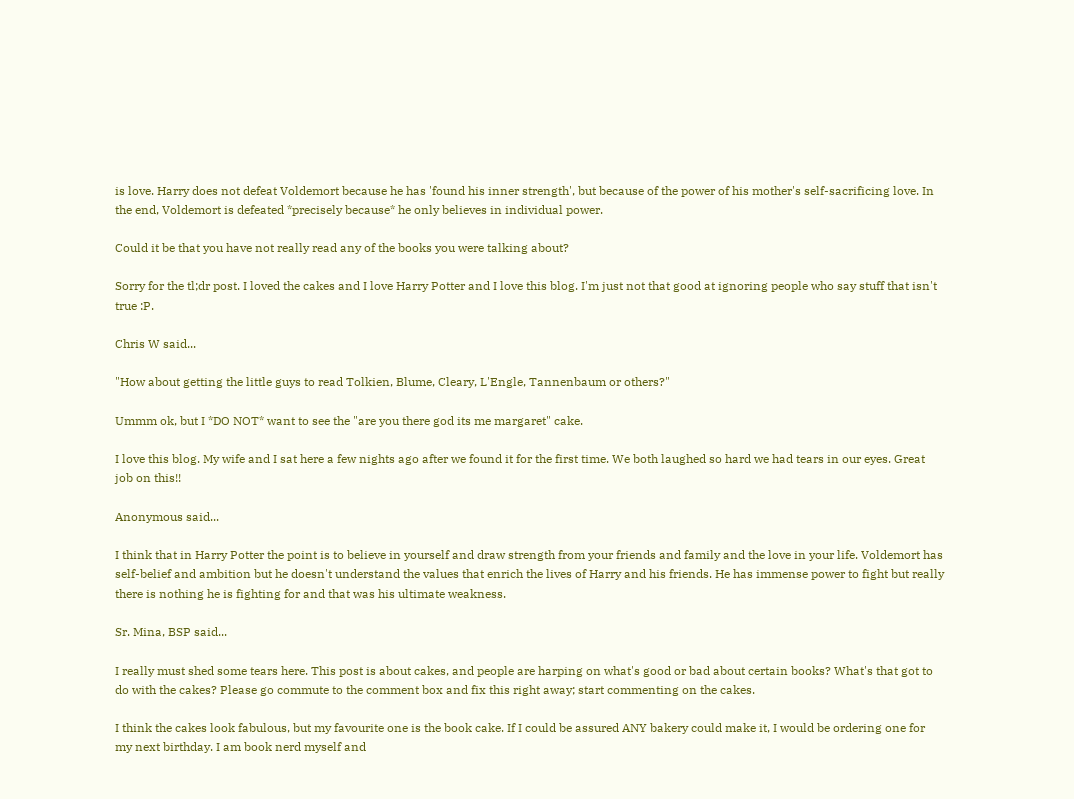is love. Harry does not defeat Voldemort because he has 'found his inner strength', but because of the power of his mother's self-sacrificing love. In the end, Voldemort is defeated *precisely because* he only believes in individual power.

Could it be that you have not really read any of the books you were talking about?

Sorry for the tl;dr post. I loved the cakes and I love Harry Potter and I love this blog. I'm just not that good at ignoring people who say stuff that isn't true :P.

Chris W said...

"How about getting the little guys to read Tolkien, Blume, Cleary, L'Engle, Tannenbaum or others?"

Ummm ok, but I *DO NOT* want to see the "are you there god its me margaret" cake.

I love this blog. My wife and I sat here a few nights ago after we found it for the first time. We both laughed so hard we had tears in our eyes. Great job on this!!

Anonymous said...

I think that in Harry Potter the point is to believe in yourself and draw strength from your friends and family and the love in your life. Voldemort has self-belief and ambition but he doesn't understand the values that enrich the lives of Harry and his friends. He has immense power to fight but really there is nothing he is fighting for and that was his ultimate weakness.

Sr. Mina, BSP said...

I really must shed some tears here. This post is about cakes, and people are harping on what's good or bad about certain books? What's that got to do with the cakes? Please go commute to the comment box and fix this right away; start commenting on the cakes.

I think the cakes look fabulous, but my favourite one is the book cake. If I could be assured ANY bakery could make it, I would be ordering one for my next birthday. I am book nerd myself and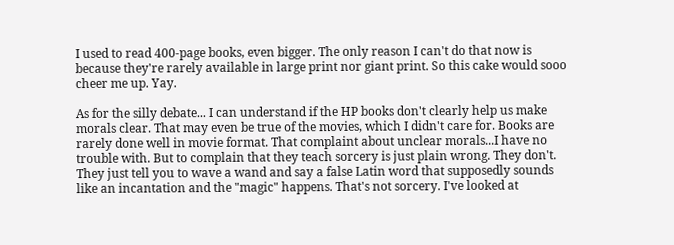I used to read 400-page books, even bigger. The only reason I can't do that now is because they're rarely available in large print nor giant print. So this cake would sooo cheer me up. Yay.

As for the silly debate... I can understand if the HP books don't clearly help us make morals clear. That may even be true of the movies, which I didn't care for. Books are rarely done well in movie format. That complaint about unclear morals...I have no trouble with. But to complain that they teach sorcery is just plain wrong. They don't. They just tell you to wave a wand and say a false Latin word that supposedly sounds like an incantation and the "magic" happens. That's not sorcery. I've looked at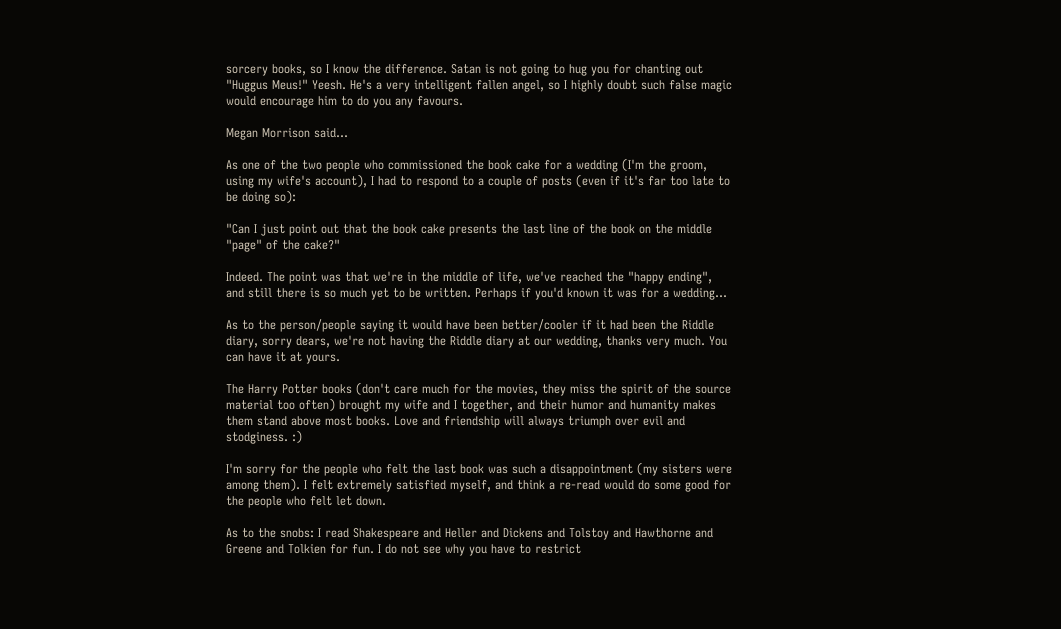sorcery books, so I know the difference. Satan is not going to hug you for chanting out "Huggus Meus!" Yeesh. He's a very intelligent fallen angel, so I highly doubt such false magic would encourage him to do you any favours.

Megan Morrison said...

As one of the two people who commissioned the book cake for a wedding (I'm the groom, using my wife's account), I had to respond to a couple of posts (even if it's far too late to be doing so):

"Can I just point out that the book cake presents the last line of the book on the middle "page" of the cake?"

Indeed. The point was that we're in the middle of life, we've reached the "happy ending", and still there is so much yet to be written. Perhaps if you'd known it was for a wedding...

As to the person/people saying it would have been better/cooler if it had been the Riddle diary, sorry dears, we're not having the Riddle diary at our wedding, thanks very much. You can have it at yours.

The Harry Potter books (don't care much for the movies, they miss the spirit of the source material too often) brought my wife and I together, and their humor and humanity makes them stand above most books. Love and friendship will always triumph over evil and stodginess. :)

I'm sorry for the people who felt the last book was such a disappointment (my sisters were among them). I felt extremely satisfied myself, and think a re-read would do some good for the people who felt let down.

As to the snobs: I read Shakespeare and Heller and Dickens and Tolstoy and Hawthorne and Greene and Tolkien for fun. I do not see why you have to restrict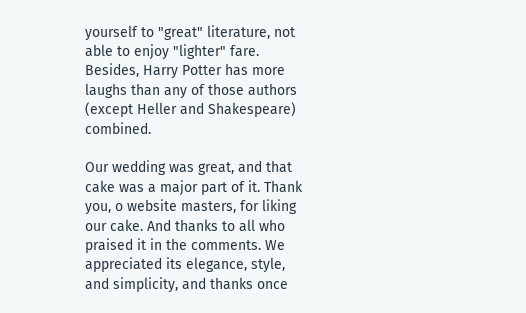yourself to "great" literature, not able to enjoy "lighter" fare. Besides, Harry Potter has more laughs than any of those authors (except Heller and Shakespeare) combined.

Our wedding was great, and that cake was a major part of it. Thank you, o website masters, for liking our cake. And thanks to all who praised it in the comments. We appreciated its elegance, style, and simplicity, and thanks once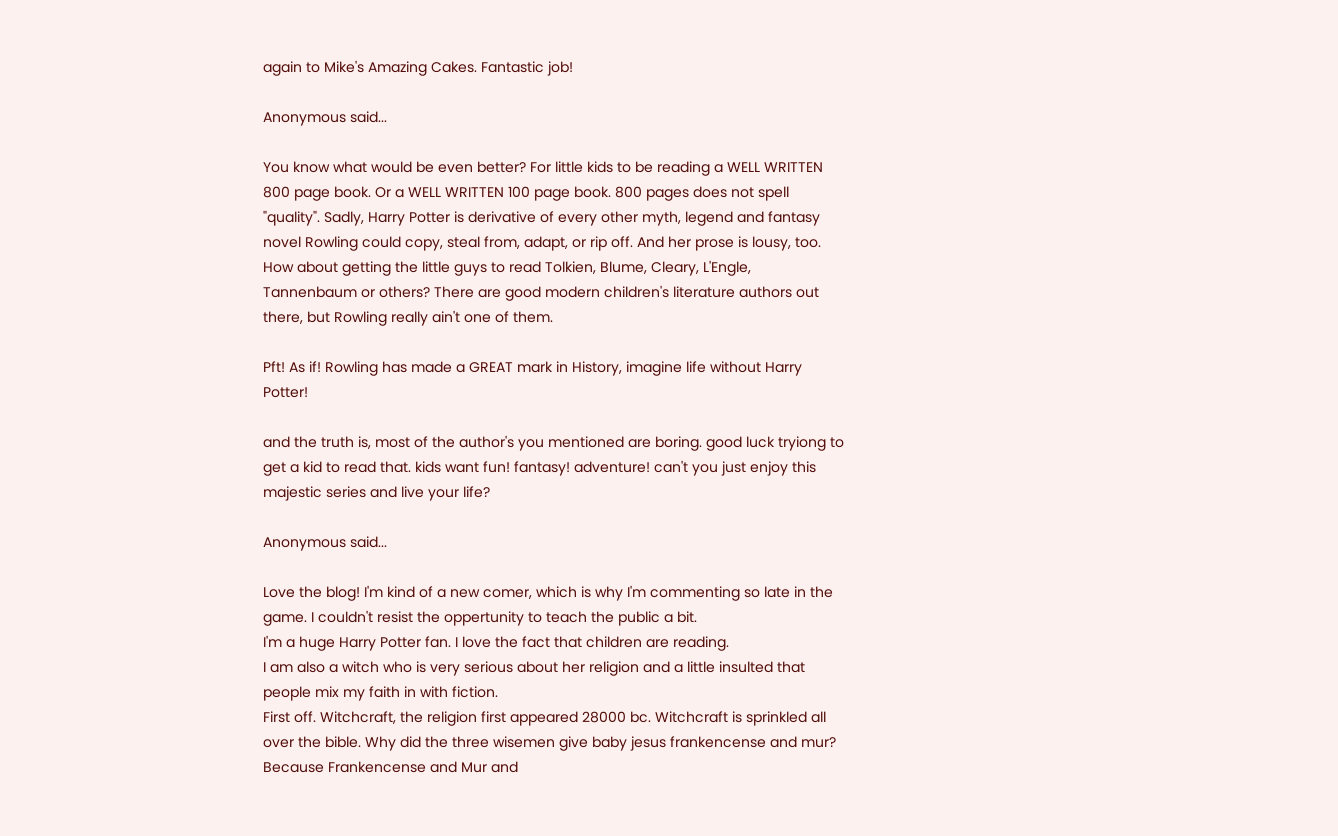again to Mike's Amazing Cakes. Fantastic job!

Anonymous said...

You know what would be even better? For little kids to be reading a WELL WRITTEN 800 page book. Or a WELL WRITTEN 100 page book. 800 pages does not spell "quality". Sadly, Harry Potter is derivative of every other myth, legend and fantasy novel Rowling could copy, steal from, adapt, or rip off. And her prose is lousy, too. How about getting the little guys to read Tolkien, Blume, Cleary, L'Engle, Tannenbaum or others? There are good modern children's literature authors out there, but Rowling really ain't one of them.

Pft! As if! Rowling has made a GREAT mark in History, imagine life without Harry Potter!

and the truth is, most of the author's you mentioned are boring. good luck tryiong to get a kid to read that. kids want fun! fantasy! adventure! can't you just enjoy this majestic series and live your life?

Anonymous said...

Love the blog! I'm kind of a new comer, which is why I'm commenting so late in the game. I couldn't resist the oppertunity to teach the public a bit.
I'm a huge Harry Potter fan. I love the fact that children are reading.
I am also a witch who is very serious about her religion and a little insulted that people mix my faith in with fiction.
First off. Witchcraft, the religion first appeared 28000 bc. Witchcraft is sprinkled all over the bible. Why did the three wisemen give baby jesus frankencense and mur? Because Frankencense and Mur and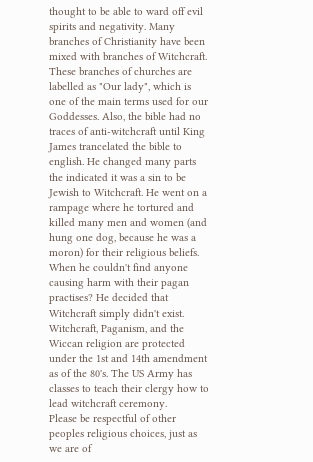thought to be able to ward off evil spirits and negativity. Many branches of Christianity have been mixed with branches of Witchcraft. These branches of churches are labelled as "Our lady", which is one of the main terms used for our Goddesses. Also, the bible had no traces of anti-witchcraft until King James trancelated the bible to english. He changed many parts the indicated it was a sin to be Jewish to Witchcraft. He went on a rampage where he tortured and killed many men and women (and hung one dog, because he was a moron) for their religious beliefs. When he couldn't find anyone causing harm with their pagan practises? He decided that Witchcraft simply didn't exist.
Witchcraft, Paganism, and the Wiccan religion are protected under the 1st and 14th amendment as of the 80's. The US Army has classes to teach their clergy how to lead witchcraft ceremony.
Please be respectful of other peoples religious choices, just as we are of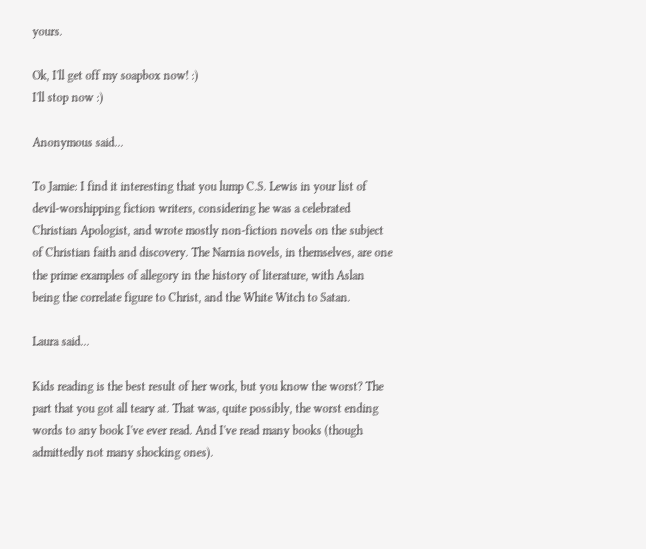yours.

Ok, I'll get off my soapbox now! :)
I'll stop now :)

Anonymous said...

To Jamie: I find it interesting that you lump C.S. Lewis in your list of devil-worshipping fiction writers, considering he was a celebrated Christian Apologist, and wrote mostly non-fiction novels on the subject of Christian faith and discovery. The Narnia novels, in themselves, are one the prime examples of allegory in the history of literature, with Aslan being the correlate figure to Christ, and the White Witch to Satan.

Laura said...

Kids reading is the best result of her work, but you know the worst? The part that you got all teary at. That was, quite possibly, the worst ending words to any book I've ever read. And I've read many books (though admittedly not many shocking ones).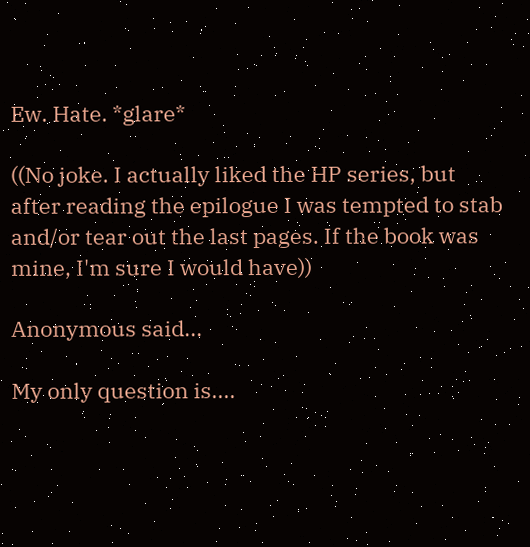Ew. Hate. *glare*

((No joke. I actually liked the HP series, but after reading the epilogue I was tempted to stab and/or tear out the last pages. If the book was mine, I'm sure I would have))

Anonymous said...

My only question is....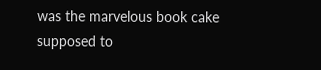was the marvelous book cake supposed to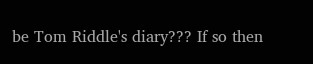be Tom Riddle's diary??? If so then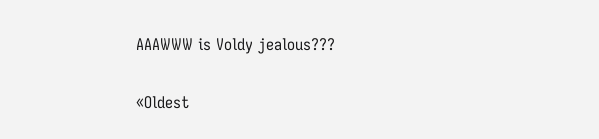AAAWWW is Voldy jealous???

«Oldest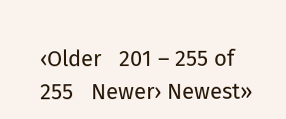‹Older   201 – 255 of 255   Newer› Newest»